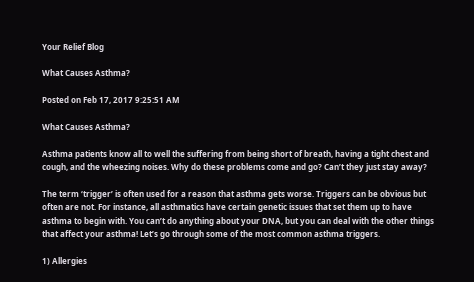Your Relief Blog

What Causes Asthma?

Posted on Feb 17, 2017 9:25:51 AM

What Causes Asthma?

Asthma patients know all to well the suffering from being short of breath, having a tight chest and cough, and the wheezing noises. Why do these problems come and go? Can’t they just stay away?

The term ‘trigger’ is often used for a reason that asthma gets worse. Triggers can be obvious but often are not. For instance, all asthmatics have certain genetic issues that set them up to have asthma to begin with. You can’t do anything about your DNA, but you can deal with the other things that affect your asthma! Let’s go through some of the most common asthma triggers.

1) Allergies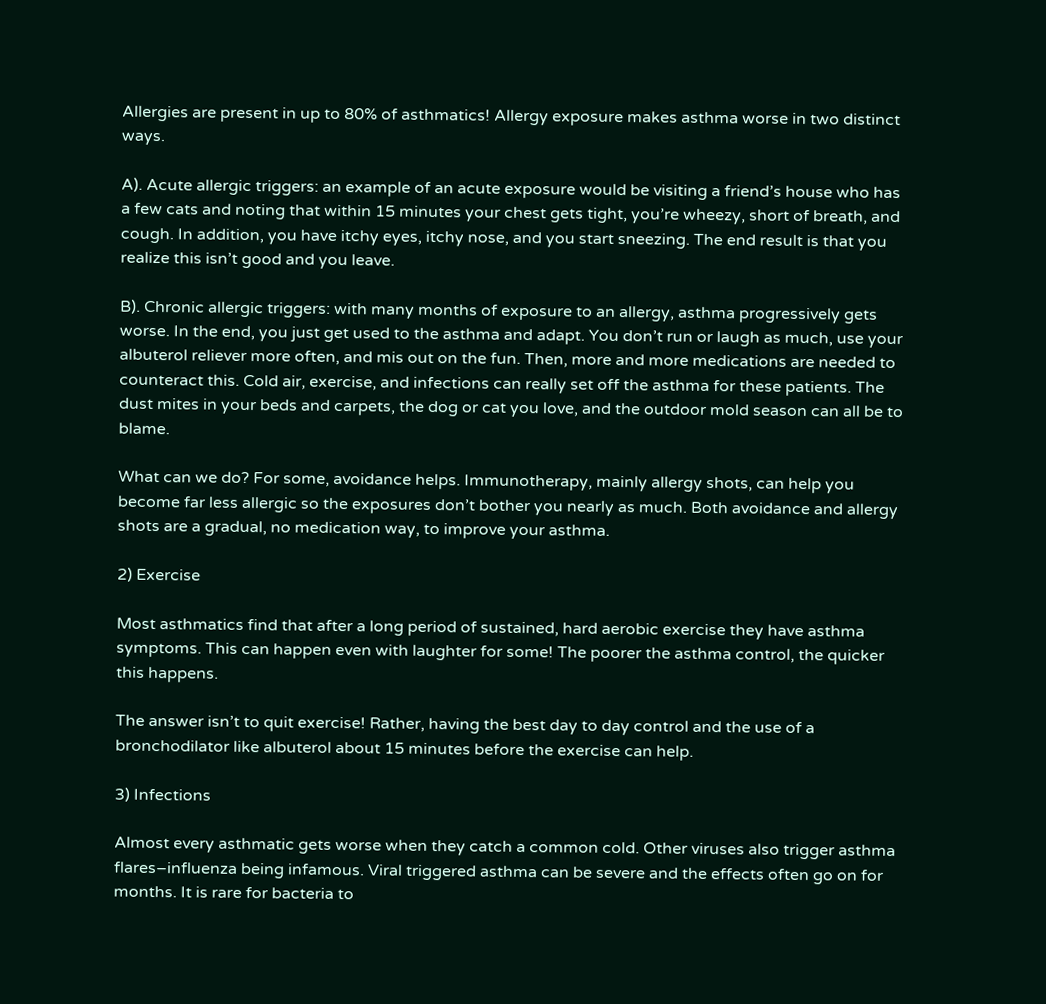Allergies are present in up to 80% of asthmatics! Allergy exposure makes asthma worse in two distinct ways.

A). Acute allergic triggers: an example of an acute exposure would be visiting a friend’s house who has a few cats and noting that within 15 minutes your chest gets tight, you’re wheezy, short of breath, and cough. In addition, you have itchy eyes, itchy nose, and you start sneezing. The end result is that you realize this isn’t good and you leave.

B). Chronic allergic triggers: with many months of exposure to an allergy, asthma progressively gets worse. In the end, you just get used to the asthma and adapt. You don’t run or laugh as much, use your albuterol reliever more often, and mis out on the fun. Then, more and more medications are needed to counteract this. Cold air, exercise, and infections can really set off the asthma for these patients. The dust mites in your beds and carpets, the dog or cat you love, and the outdoor mold season can all be to blame.

What can we do? For some, avoidance helps. Immunotherapy, mainly allergy shots, can help you become far less allergic so the exposures don’t bother you nearly as much. Both avoidance and allergy shots are a gradual, no medication way, to improve your asthma.

2) Exercise

Most asthmatics find that after a long period of sustained, hard aerobic exercise they have asthma symptoms. This can happen even with laughter for some! The poorer the asthma control, the quicker this happens.

The answer isn’t to quit exercise! Rather, having the best day to day control and the use of a bronchodilator like albuterol about 15 minutes before the exercise can help.

3) Infections

Almost every asthmatic gets worse when they catch a common cold. Other viruses also trigger asthma flares–influenza being infamous. Viral triggered asthma can be severe and the effects often go on for months. It is rare for bacteria to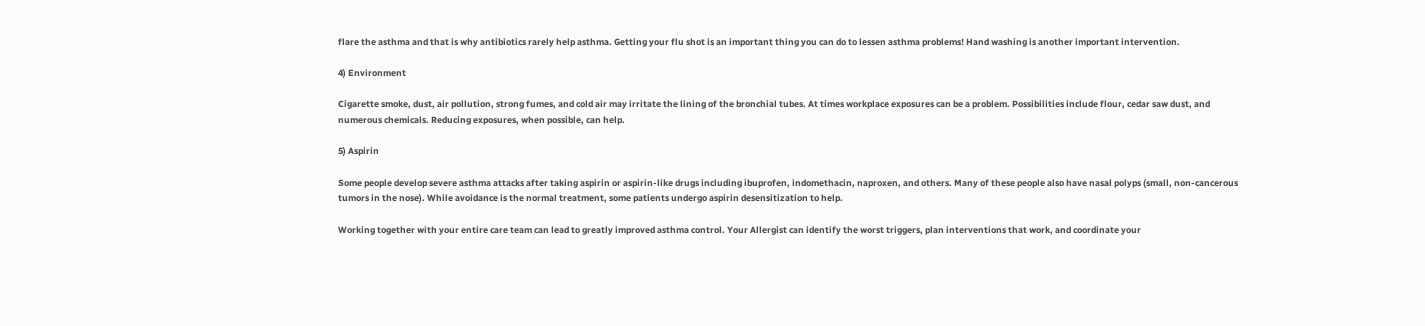flare the asthma and that is why antibiotics rarely help asthma. Getting your flu shot is an important thing you can do to lessen asthma problems! Hand washing is another important intervention.

4) Environment

Cigarette smoke, dust, air pollution, strong fumes, and cold air may irritate the lining of the bronchial tubes. At times workplace exposures can be a problem. Possibilities include flour, cedar saw dust, and numerous chemicals. Reducing exposures, when possible, can help.

5) Aspirin

Some people develop severe asthma attacks after taking aspirin or aspirin-like drugs including ibuprofen, indomethacin, naproxen, and others. Many of these people also have nasal polyps (small, non-cancerous tumors in the nose). While avoidance is the normal treatment, some patients undergo aspirin desensitization to help.

Working together with your entire care team can lead to greatly improved asthma control. Your Allergist can identify the worst triggers, plan interventions that work, and coordinate your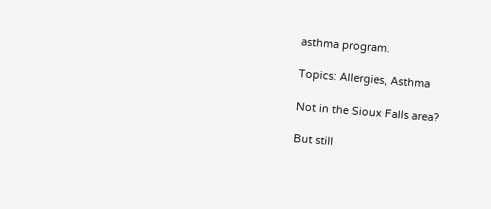asthma program.

Topics: Allergies, Asthma

Not in the Sioux Falls area?

But still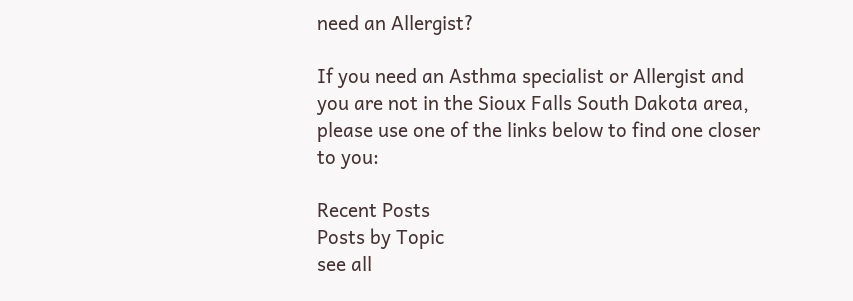need an Allergist?

If you need an Asthma specialist or Allergist and you are not in the Sioux Falls South Dakota area, please use one of the links below to find one closer to you:

Recent Posts
Posts by Topic
see all